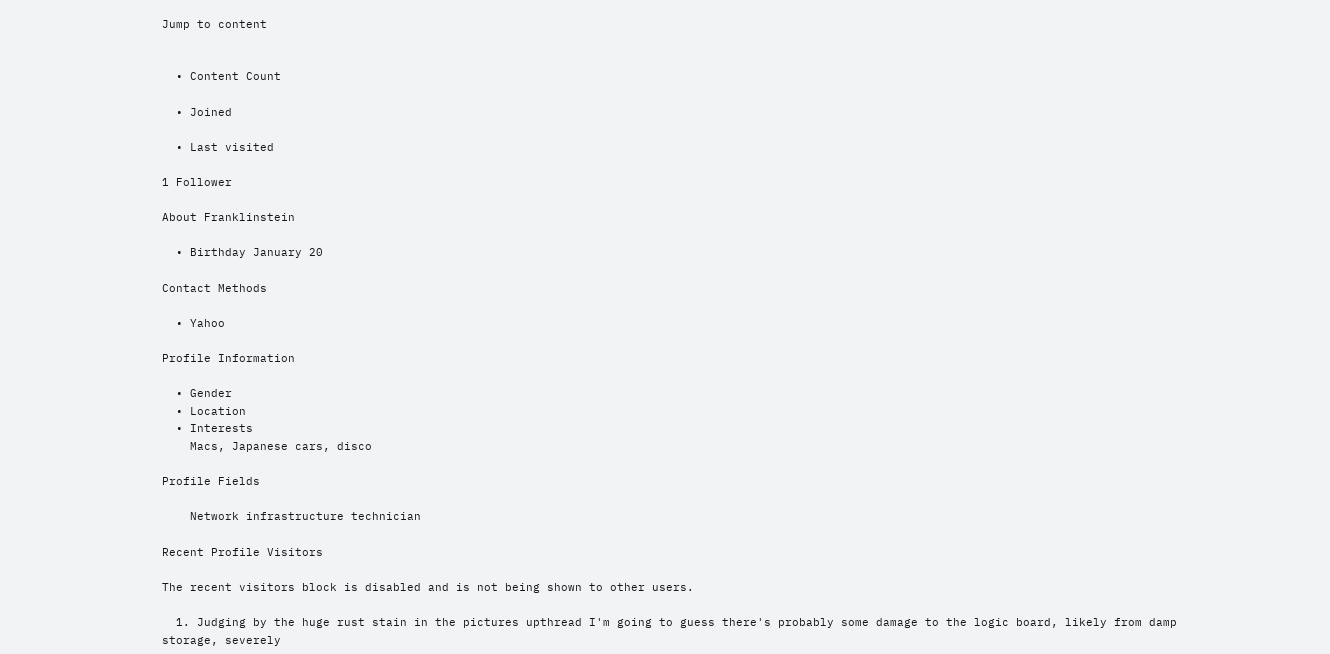Jump to content


  • Content Count

  • Joined

  • Last visited

1 Follower

About Franklinstein

  • Birthday January 20

Contact Methods

  • Yahoo

Profile Information

  • Gender
  • Location
  • Interests
    Macs, Japanese cars, disco

Profile Fields

    Network infrastructure technician

Recent Profile Visitors

The recent visitors block is disabled and is not being shown to other users.

  1. Judging by the huge rust stain in the pictures upthread I'm going to guess there's probably some damage to the logic board, likely from damp storage, severely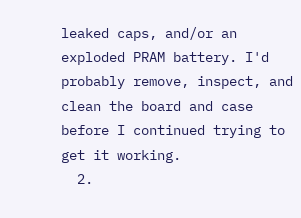leaked caps, and/or an exploded PRAM battery. I'd probably remove, inspect, and clean the board and case before I continued trying to get it working.
  2.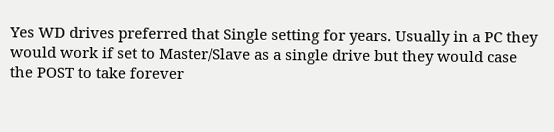Yes WD drives preferred that Single setting for years. Usually in a PC they would work if set to Master/Slave as a single drive but they would case the POST to take forever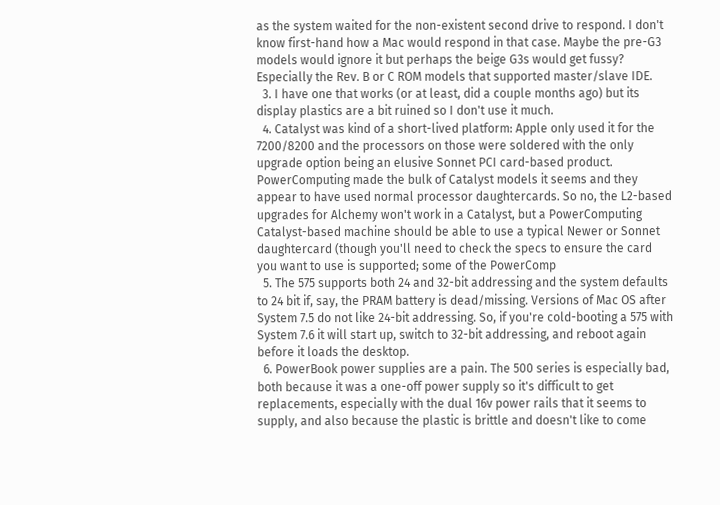as the system waited for the non-existent second drive to respond. I don't know first-hand how a Mac would respond in that case. Maybe the pre-G3 models would ignore it but perhaps the beige G3s would get fussy? Especially the Rev. B or C ROM models that supported master/slave IDE.
  3. I have one that works (or at least, did a couple months ago) but its display plastics are a bit ruined so I don't use it much.
  4. Catalyst was kind of a short-lived platform: Apple only used it for the 7200/8200 and the processors on those were soldered with the only upgrade option being an elusive Sonnet PCI card-based product. PowerComputing made the bulk of Catalyst models it seems and they appear to have used normal processor daughtercards. So no, the L2-based upgrades for Alchemy won't work in a Catalyst, but a PowerComputing Catalyst-based machine should be able to use a typical Newer or Sonnet daughtercard (though you'll need to check the specs to ensure the card you want to use is supported; some of the PowerComp
  5. The 575 supports both 24 and 32-bit addressing and the system defaults to 24 bit if, say, the PRAM battery is dead/missing. Versions of Mac OS after System 7.5 do not like 24-bit addressing. So, if you're cold-booting a 575 with System 7.6 it will start up, switch to 32-bit addressing, and reboot again before it loads the desktop.
  6. PowerBook power supplies are a pain. The 500 series is especially bad, both because it was a one-off power supply so it's difficult to get replacements, especially with the dual 16v power rails that it seems to supply, and also because the plastic is brittle and doesn't like to come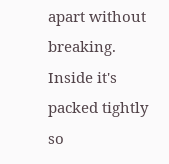apart without breaking. Inside it's packed tightly so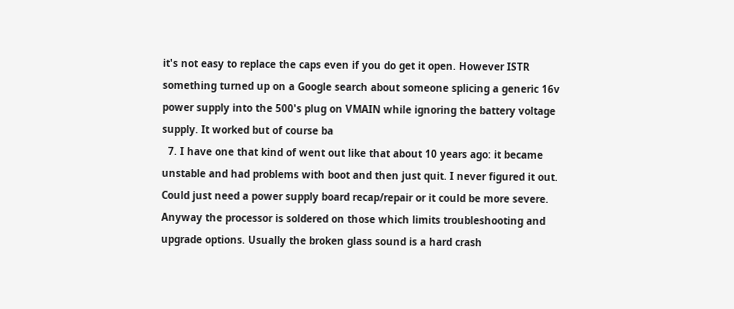it's not easy to replace the caps even if you do get it open. However ISTR something turned up on a Google search about someone splicing a generic 16v power supply into the 500's plug on VMAIN while ignoring the battery voltage supply. It worked but of course ba
  7. I have one that kind of went out like that about 10 years ago: it became unstable and had problems with boot and then just quit. I never figured it out. Could just need a power supply board recap/repair or it could be more severe. Anyway the processor is soldered on those which limits troubleshooting and upgrade options. Usually the broken glass sound is a hard crash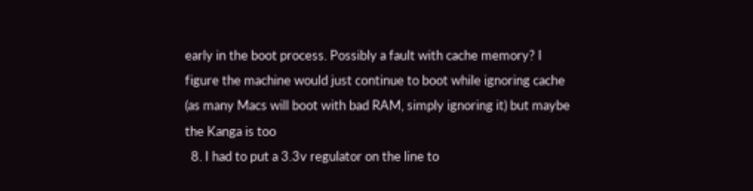early in the boot process. Possibly a fault with cache memory? I figure the machine would just continue to boot while ignoring cache (as many Macs will boot with bad RAM, simply ignoring it) but maybe the Kanga is too
  8. I had to put a 3.3v regulator on the line to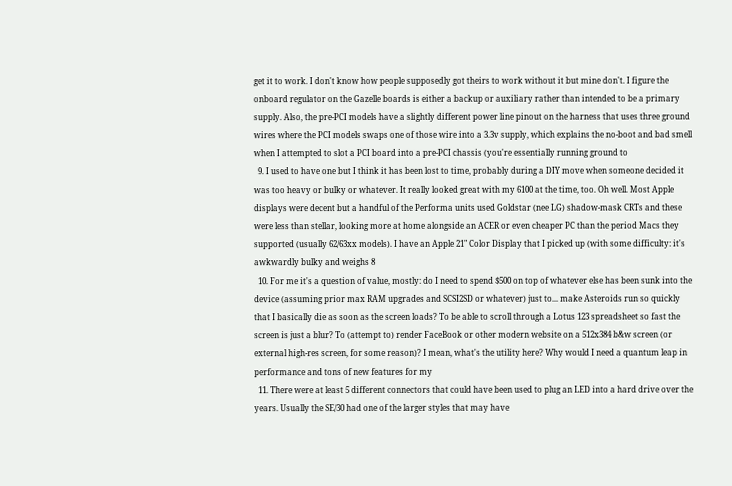get it to work. I don't know how people supposedly got theirs to work without it but mine don't. I figure the onboard regulator on the Gazelle boards is either a backup or auxiliary rather than intended to be a primary supply. Also, the pre-PCI models have a slightly different power line pinout on the harness that uses three ground wires where the PCI models swaps one of those wire into a 3.3v supply, which explains the no-boot and bad smell when I attempted to slot a PCI board into a pre-PCI chassis (you're essentially running ground to
  9. I used to have one but I think it has been lost to time, probably during a DIY move when someone decided it was too heavy or bulky or whatever. It really looked great with my 6100 at the time, too. Oh well. Most Apple displays were decent but a handful of the Performa units used Goldstar (nee LG) shadow-mask CRTs and these were less than stellar, looking more at home alongside an ACER or even cheaper PC than the period Macs they supported (usually 62/63xx models). I have an Apple 21" Color Display that I picked up (with some difficulty: it's awkwardly bulky and weighs 8
  10. For me it's a question of value, mostly: do I need to spend $500 on top of whatever else has been sunk into the device (assuming prior max RAM upgrades and SCSI2SD or whatever) just to... make Asteroids run so quickly that I basically die as soon as the screen loads? To be able to scroll through a Lotus 123 spreadsheet so fast the screen is just a blur? To (attempt to) render FaceBook or other modern website on a 512x384 b&w screen (or external high-res screen, for some reason)? I mean, what's the utility here? Why would I need a quantum leap in performance and tons of new features for my
  11. There were at least 5 different connectors that could have been used to plug an LED into a hard drive over the years. Usually the SE/30 had one of the larger styles that may have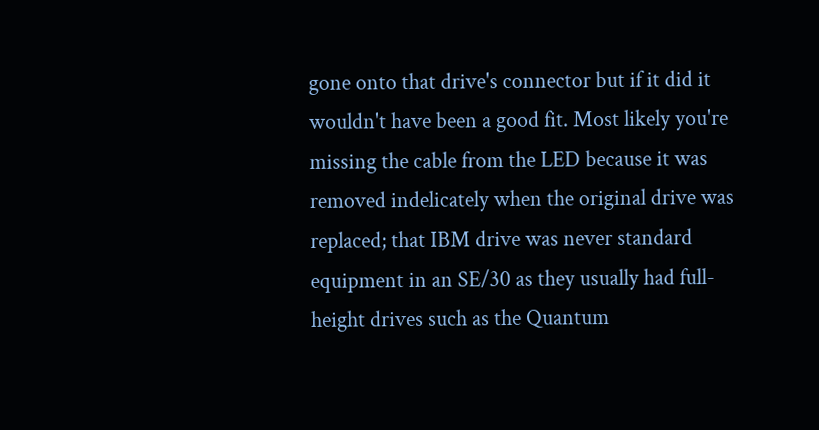gone onto that drive's connector but if it did it wouldn't have been a good fit. Most likely you're missing the cable from the LED because it was removed indelicately when the original drive was replaced; that IBM drive was never standard equipment in an SE/30 as they usually had full-height drives such as the Quantum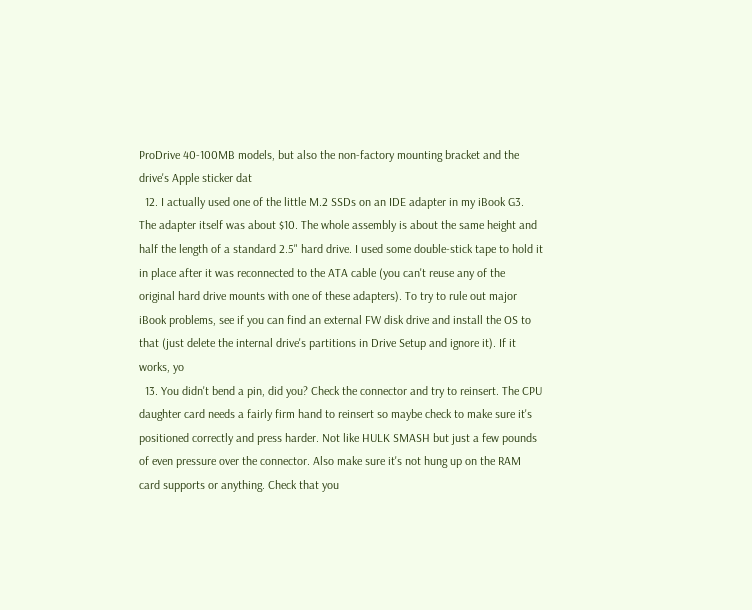ProDrive 40-100MB models, but also the non-factory mounting bracket and the drive's Apple sticker dat
  12. I actually used one of the little M.2 SSDs on an IDE adapter in my iBook G3. The adapter itself was about $10. The whole assembly is about the same height and half the length of a standard 2.5" hard drive. I used some double-stick tape to hold it in place after it was reconnected to the ATA cable (you can't reuse any of the original hard drive mounts with one of these adapters). To try to rule out major iBook problems, see if you can find an external FW disk drive and install the OS to that (just delete the internal drive's partitions in Drive Setup and ignore it). If it works, yo
  13. You didn't bend a pin, did you? Check the connector and try to reinsert. The CPU daughter card needs a fairly firm hand to reinsert so maybe check to make sure it's positioned correctly and press harder. Not like HULK SMASH but just a few pounds of even pressure over the connector. Also make sure it's not hung up on the RAM card supports or anything. Check that you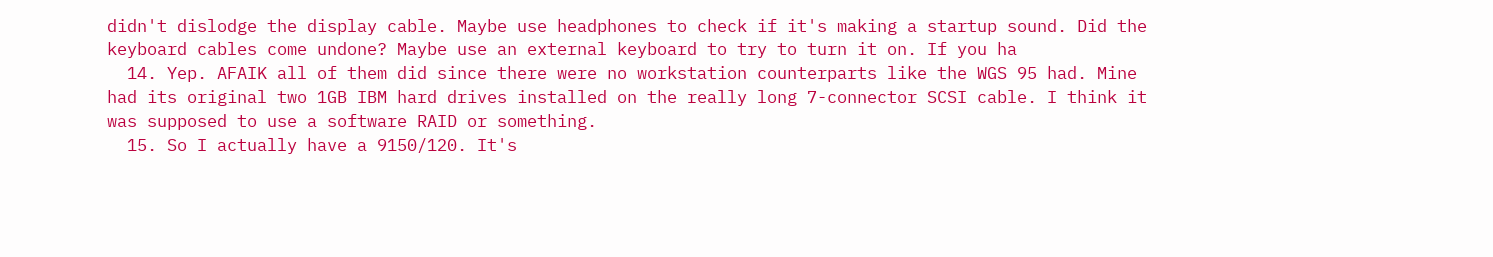didn't dislodge the display cable. Maybe use headphones to check if it's making a startup sound. Did the keyboard cables come undone? Maybe use an external keyboard to try to turn it on. If you ha
  14. Yep. AFAIK all of them did since there were no workstation counterparts like the WGS 95 had. Mine had its original two 1GB IBM hard drives installed on the really long 7-connector SCSI cable. I think it was supposed to use a software RAID or something.
  15. So I actually have a 9150/120. It's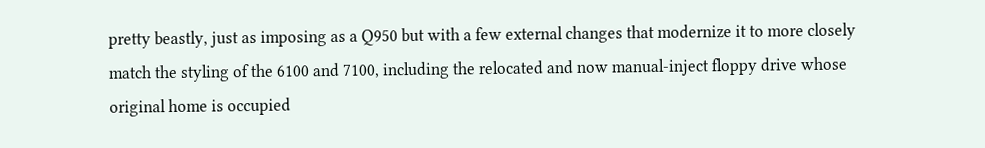pretty beastly, just as imposing as a Q950 but with a few external changes that modernize it to more closely match the styling of the 6100 and 7100, including the relocated and now manual-inject floppy drive whose original home is occupied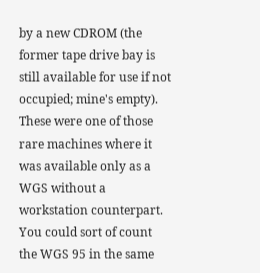by a new CDROM (the former tape drive bay is still available for use if not occupied; mine's empty). These were one of those rare machines where it was available only as a WGS without a workstation counterpart. You could sort of count the WGS 95 in the same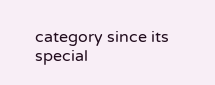category since its special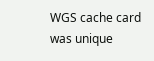WGS cache card was unique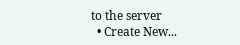to the server
  • Create New...